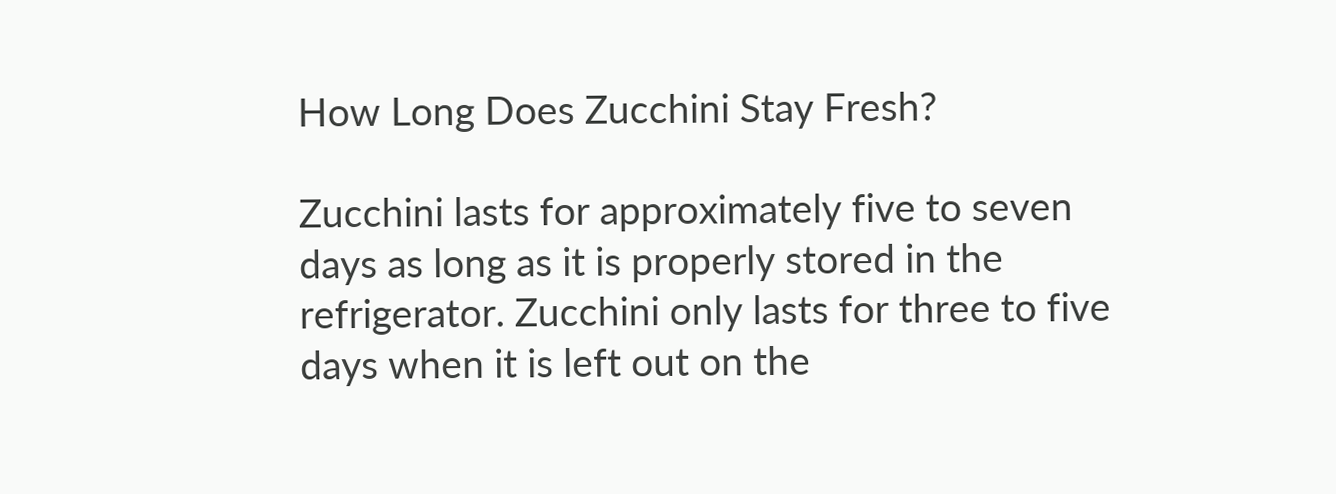How Long Does Zucchini Stay Fresh?

Zucchini lasts for approximately five to seven days as long as it is properly stored in the refrigerator. Zucchini only lasts for three to five days when it is left out on the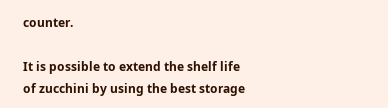counter.

It is possible to extend the shelf life of zucchini by using the best storage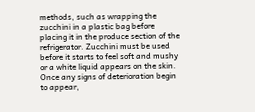methods, such as wrapping the zucchini in a plastic bag before placing it in the produce section of the refrigerator. Zucchini must be used before it starts to feel soft and mushy or a white liquid appears on the skin. Once any signs of deterioration begin to appear,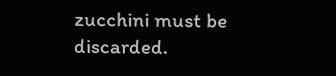zucchini must be discarded.